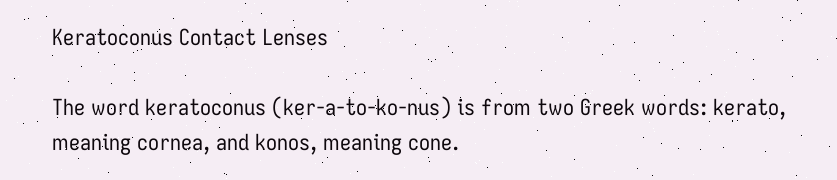Keratoconus Contact Lenses

The word keratoconus (ker-a-to-ko-nus) is from two Greek words: kerato, meaning cornea, and konos, meaning cone.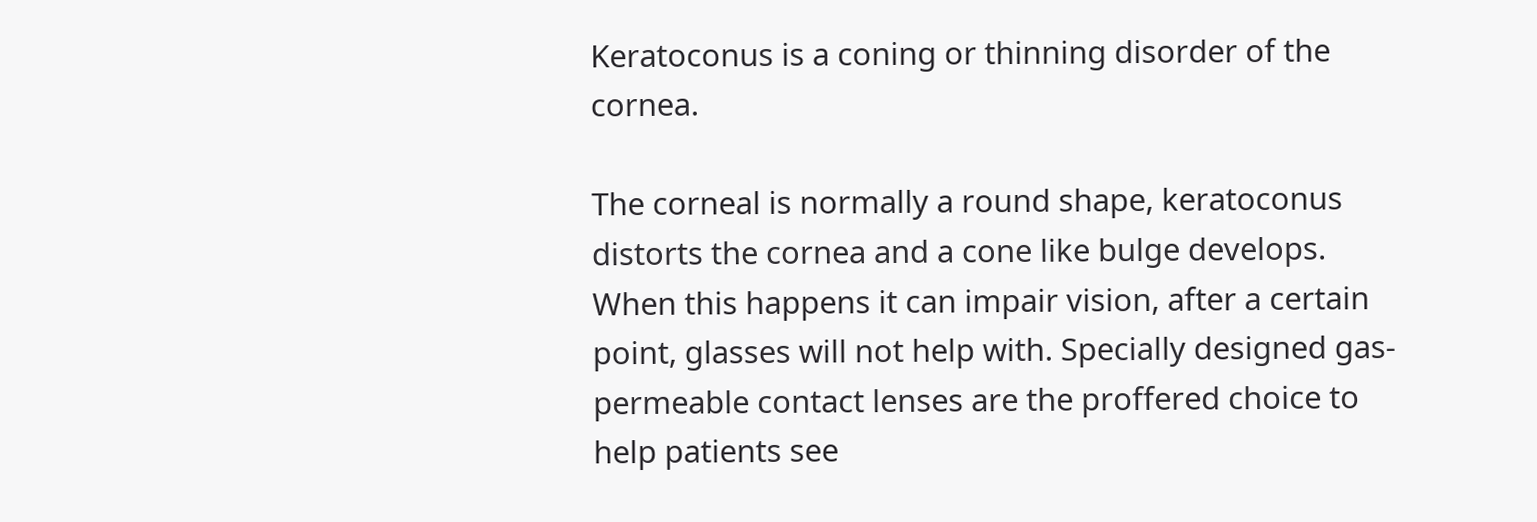Keratoconus is a coning or thinning disorder of the cornea.

The corneal is normally a round shape, keratoconus distorts the cornea and a cone like bulge develops. When this happens it can impair vision, after a certain point, glasses will not help with. Specially designed gas-permeable contact lenses are the proffered choice to help patients see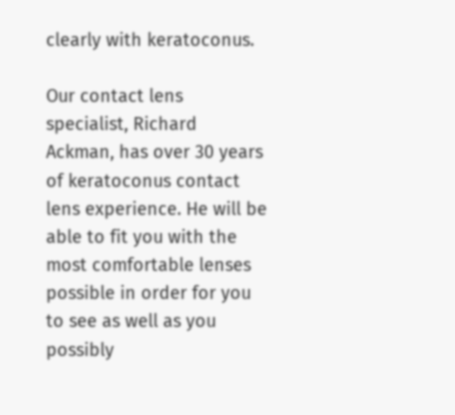clearly with keratoconus.

Our contact lens specialist, Richard Ackman, has over 30 years of keratoconus contact lens experience. He will be able to fit you with the most comfortable lenses possible in order for you to see as well as you possibly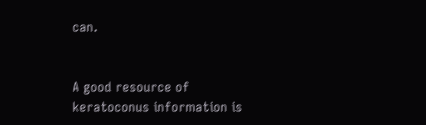can.


A good resource of keratoconus information is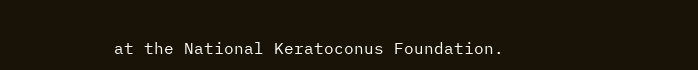at the National Keratoconus Foundation.